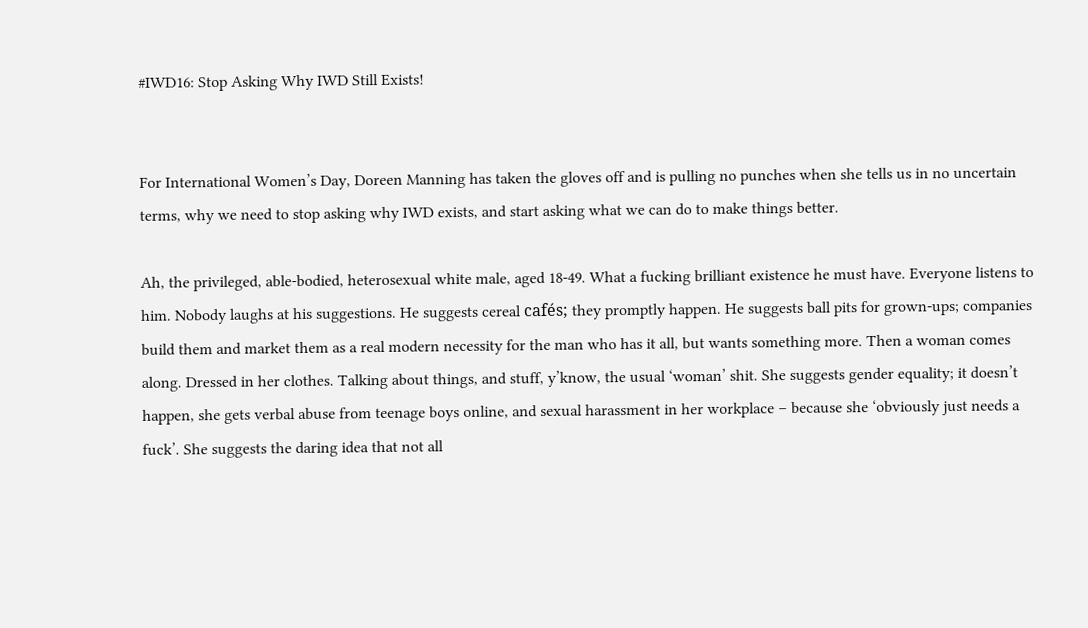#IWD16: Stop Asking Why IWD Still Exists!


For International Women’s Day, Doreen Manning has taken the gloves off and is pulling no punches when she tells us in no uncertain terms, why we need to stop asking why IWD exists, and start asking what we can do to make things better.

Ah, the privileged, able-bodied, heterosexual white male, aged 18-49. What a fucking brilliant existence he must have. Everyone listens to him. Nobody laughs at his suggestions. He suggests cereal cafés; they promptly happen. He suggests ball pits for grown-ups; companies build them and market them as a real modern necessity for the man who has it all, but wants something more. Then a woman comes along. Dressed in her clothes. Talking about things, and stuff, y’know, the usual ‘woman’ shit. She suggests gender equality; it doesn’t happen, she gets verbal abuse from teenage boys online, and sexual harassment in her workplace – because she ‘obviously just needs a fuck’. She suggests the daring idea that not all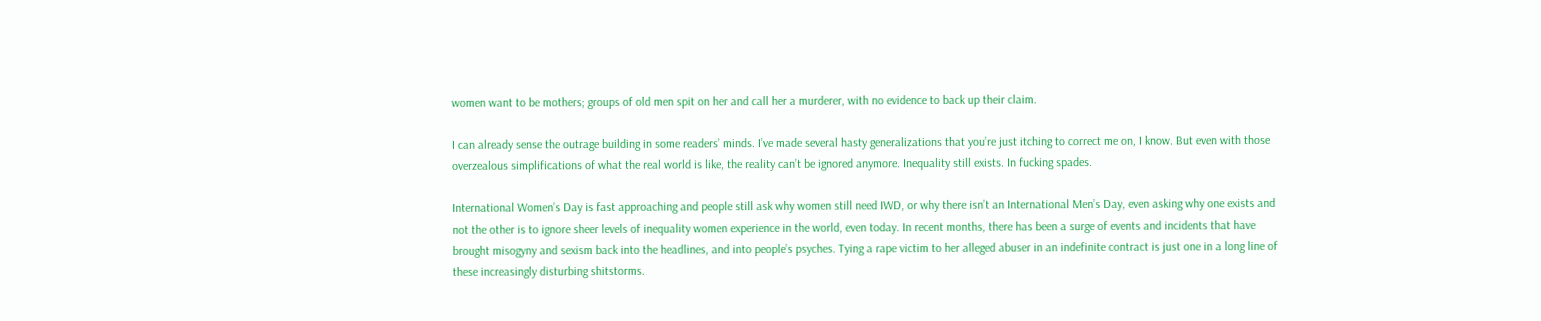women want to be mothers; groups of old men spit on her and call her a murderer, with no evidence to back up their claim.

I can already sense the outrage building in some readers’ minds. I’ve made several hasty generalizations that you’re just itching to correct me on, I know. But even with those overzealous simplifications of what the real world is like, the reality can’t be ignored anymore. Inequality still exists. In fucking spades.

International Women’s Day is fast approaching and people still ask why women still need IWD, or why there isn’t an International Men’s Day, even asking why one exists and not the other is to ignore sheer levels of inequality women experience in the world, even today. In recent months, there has been a surge of events and incidents that have brought misogyny and sexism back into the headlines, and into people’s psyches. Tying a rape victim to her alleged abuser in an indefinite contract is just one in a long line of these increasingly disturbing shitstorms.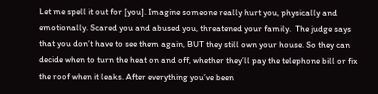Let me spell it out for [you]. Imagine someone really hurt you, physically and emotionally. Scared you and abused you, threatened your family.  The judge says that you don’t have to see them again, BUT they still own your house. So they can decide when to turn the heat on and off, whether they’ll pay the telephone bill or fix the roof when it leaks. After everything you’ve been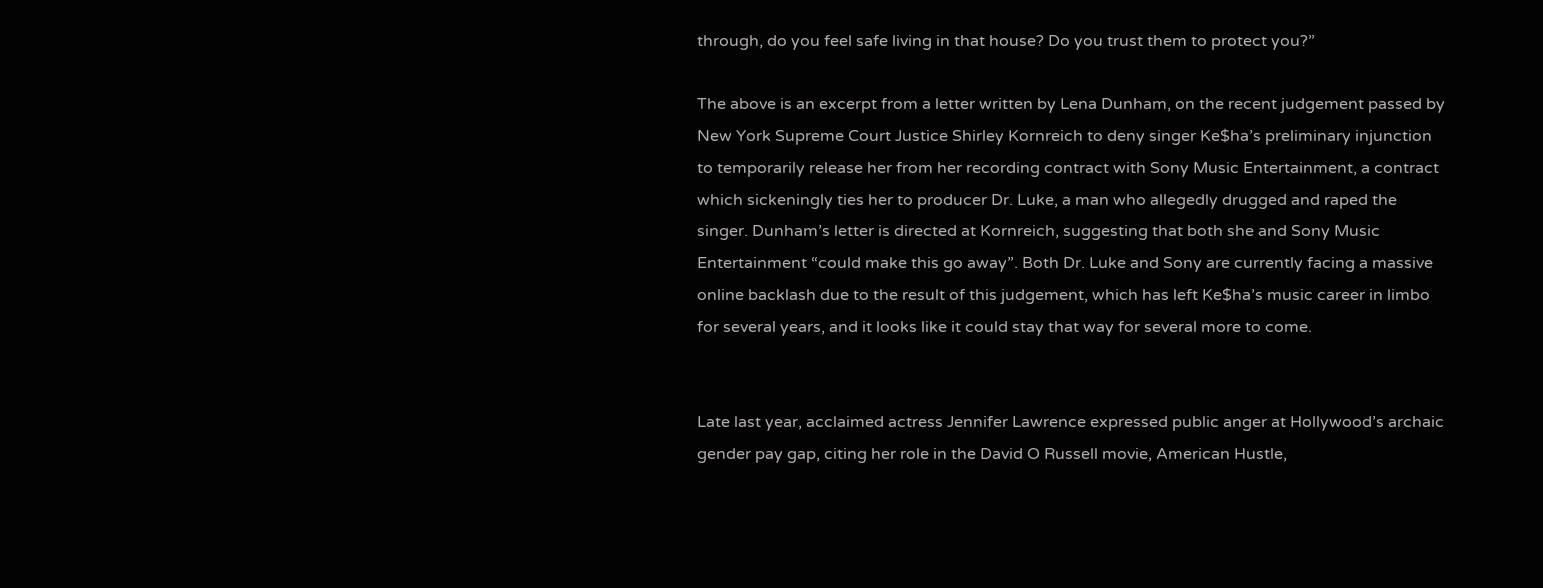through, do you feel safe living in that house? Do you trust them to protect you?”

The above is an excerpt from a letter written by Lena Dunham, on the recent judgement passed by New York Supreme Court Justice Shirley Kornreich to deny singer Ke$ha’s preliminary injunction to temporarily release her from her recording contract with Sony Music Entertainment, a contract which sickeningly ties her to producer Dr. Luke, a man who allegedly drugged and raped the singer. Dunham’s letter is directed at Kornreich, suggesting that both she and Sony Music Entertainment “could make this go away”. Both Dr. Luke and Sony are currently facing a massive online backlash due to the result of this judgement, which has left Ke$ha’s music career in limbo for several years, and it looks like it could stay that way for several more to come.


Late last year, acclaimed actress Jennifer Lawrence expressed public anger at Hollywood’s archaic gender pay gap, citing her role in the David O Russell movie, American Hustle,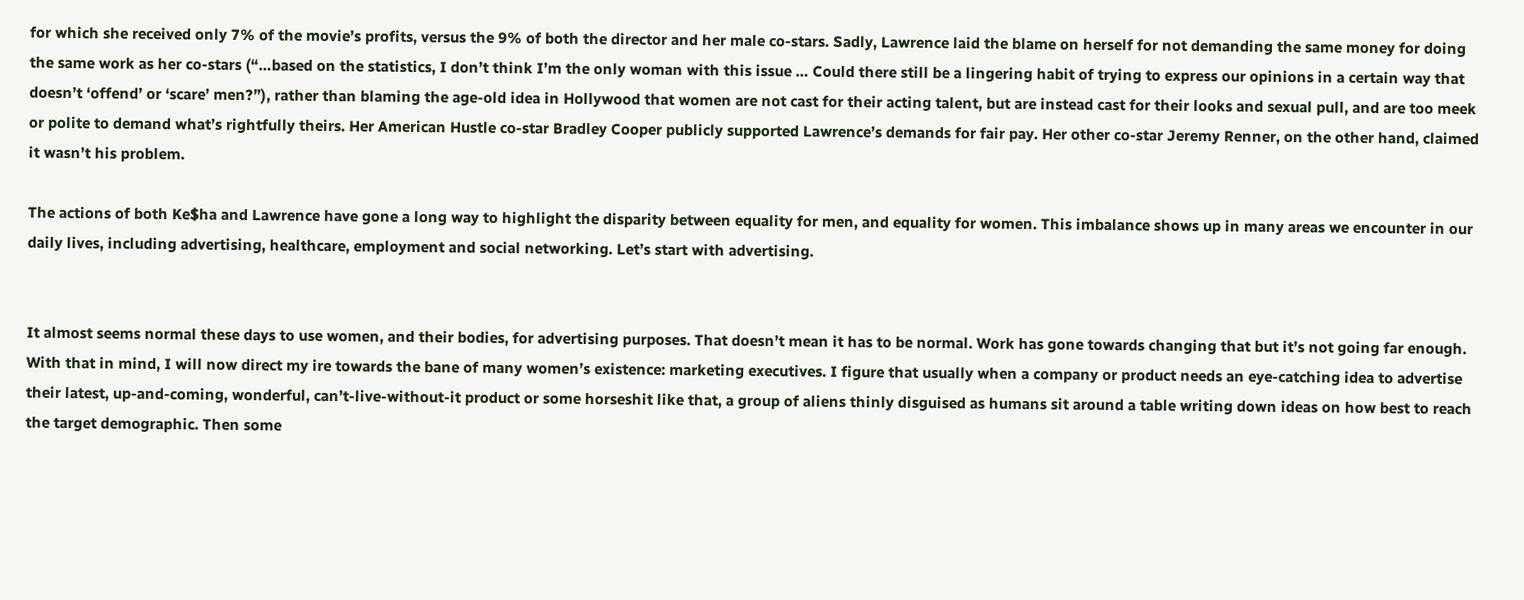for which she received only 7% of the movie’s profits, versus the 9% of both the director and her male co-stars. Sadly, Lawrence laid the blame on herself for not demanding the same money for doing the same work as her co-stars (“…based on the statistics, I don’t think I’m the only woman with this issue … Could there still be a lingering habit of trying to express our opinions in a certain way that doesn’t ‘offend’ or ‘scare’ men?”), rather than blaming the age-old idea in Hollywood that women are not cast for their acting talent, but are instead cast for their looks and sexual pull, and are too meek or polite to demand what’s rightfully theirs. Her American Hustle co-star Bradley Cooper publicly supported Lawrence’s demands for fair pay. Her other co-star Jeremy Renner, on the other hand, claimed it wasn’t his problem.

The actions of both Ke$ha and Lawrence have gone a long way to highlight the disparity between equality for men, and equality for women. This imbalance shows up in many areas we encounter in our daily lives, including advertising, healthcare, employment and social networking. Let’s start with advertising.


It almost seems normal these days to use women, and their bodies, for advertising purposes. That doesn’t mean it has to be normal. Work has gone towards changing that but it’s not going far enough. With that in mind, I will now direct my ire towards the bane of many women’s existence: marketing executives. I figure that usually when a company or product needs an eye-catching idea to advertise their latest, up-and-coming, wonderful, can’t-live-without-it product or some horseshit like that, a group of aliens thinly disguised as humans sit around a table writing down ideas on how best to reach the target demographic. Then some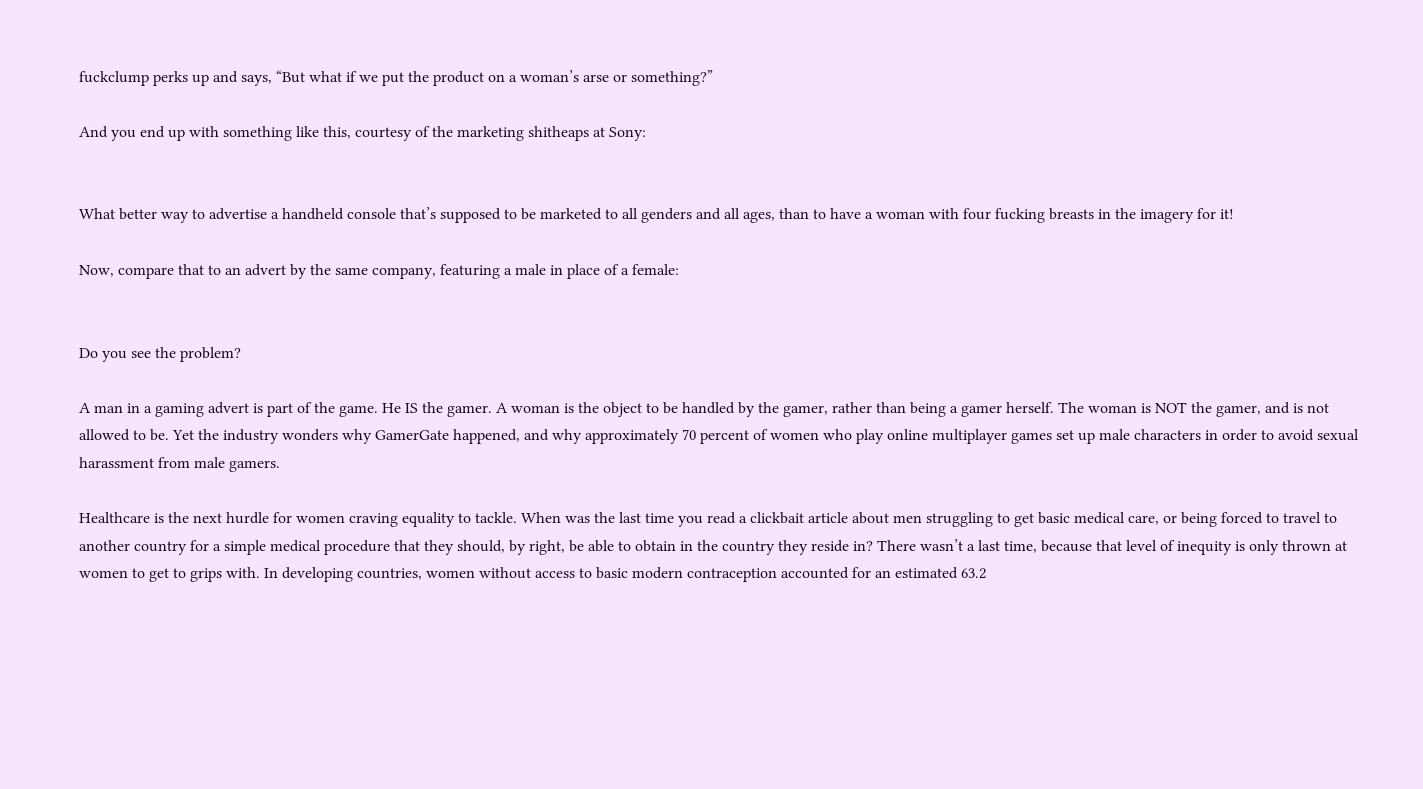fuckclump perks up and says, “But what if we put the product on a woman’s arse or something?”

And you end up with something like this, courtesy of the marketing shitheaps at Sony:


What better way to advertise a handheld console that’s supposed to be marketed to all genders and all ages, than to have a woman with four fucking breasts in the imagery for it!

Now, compare that to an advert by the same company, featuring a male in place of a female:


Do you see the problem?

A man in a gaming advert is part of the game. He IS the gamer. A woman is the object to be handled by the gamer, rather than being a gamer herself. The woman is NOT the gamer, and is not allowed to be. Yet the industry wonders why GamerGate happened, and why approximately 70 percent of women who play online multiplayer games set up male characters in order to avoid sexual harassment from male gamers.

Healthcare is the next hurdle for women craving equality to tackle. When was the last time you read a clickbait article about men struggling to get basic medical care, or being forced to travel to another country for a simple medical procedure that they should, by right, be able to obtain in the country they reside in? There wasn’t a last time, because that level of inequity is only thrown at women to get to grips with. In developing countries, women without access to basic modern contraception accounted for an estimated 63.2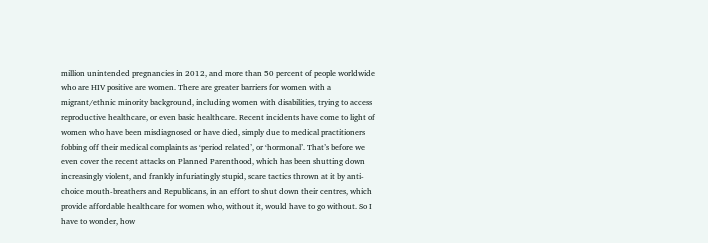million unintended pregnancies in 2012, and more than 50 percent of people worldwide who are HIV positive are women. There are greater barriers for women with a migrant/ethnic minority background, including women with disabilities, trying to access reproductive healthcare, or even basic healthcare. Recent incidents have come to light of women who have been misdiagnosed or have died, simply due to medical practitioners fobbing off their medical complaints as ‘period related’, or ‘hormonal’. That’s before we even cover the recent attacks on Planned Parenthood, which has been shutting down increasingly violent, and frankly infuriatingly stupid, scare tactics thrown at it by anti-choice mouth-breathers and Republicans, in an effort to shut down their centres, which provide affordable healthcare for women who, without it, would have to go without. So I have to wonder, how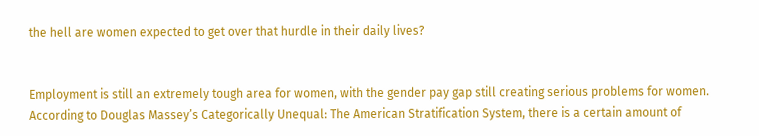the hell are women expected to get over that hurdle in their daily lives?


Employment is still an extremely tough area for women, with the gender pay gap still creating serious problems for women. According to Douglas Massey’s Categorically Unequal: The American Stratification System, there is a certain amount of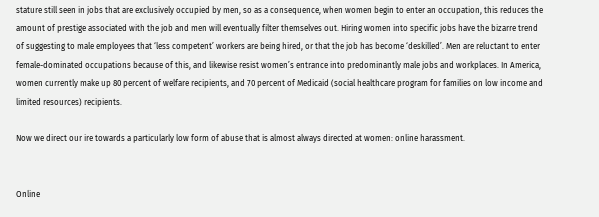stature still seen in jobs that are exclusively occupied by men, so as a consequence, when women begin to enter an occupation, this reduces the amount of prestige associated with the job and men will eventually filter themselves out. Hiring women into specific jobs have the bizarre trend of suggesting to male employees that ‘less competent’ workers are being hired, or that the job has become ‘deskilled’. Men are reluctant to enter female-dominated occupations because of this, and likewise resist women’s entrance into predominantly male jobs and workplaces. In America, women currently make up 80 percent of welfare recipients, and 70 percent of Medicaid (social healthcare program for families on low income and limited resources) recipients.

Now we direct our ire towards a particularly low form of abuse that is almost always directed at women: online harassment.


Online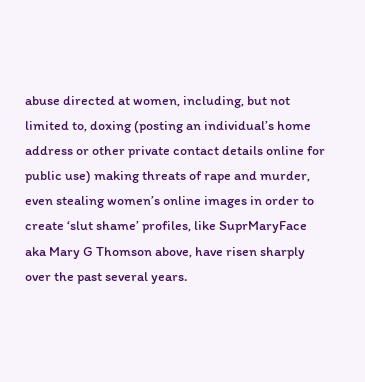abuse directed at women, including, but not limited to, doxing (posting an individual’s home address or other private contact details online for public use) making threats of rape and murder, even stealing women’s online images in order to create ‘slut shame’ profiles, like SuprMaryFace aka Mary G Thomson above, have risen sharply over the past several years.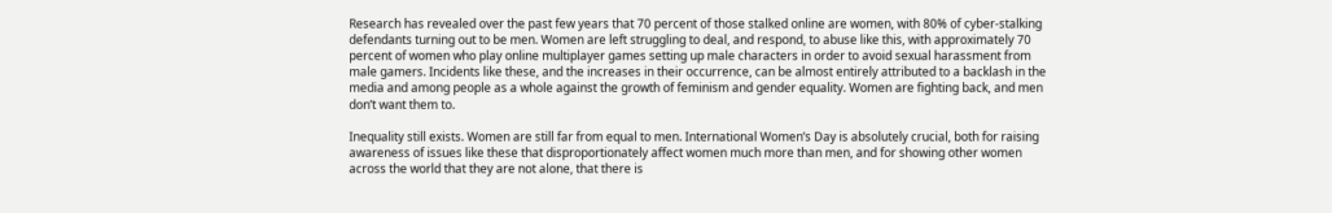Research has revealed over the past few years that 70 percent of those stalked online are women, with 80% of cyber-stalking defendants turning out to be men. Women are left struggling to deal, and respond, to abuse like this, with approximately 70 percent of women who play online multiplayer games setting up male characters in order to avoid sexual harassment from male gamers. Incidents like these, and the increases in their occurrence, can be almost entirely attributed to a backlash in the media and among people as a whole against the growth of feminism and gender equality. Women are fighting back, and men don’t want them to.

Inequality still exists. Women are still far from equal to men. International Women’s Day is absolutely crucial, both for raising awareness of issues like these that disproportionately affect women much more than men, and for showing other women across the world that they are not alone, that there is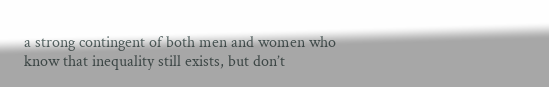a strong contingent of both men and women who know that inequality still exists, but don’t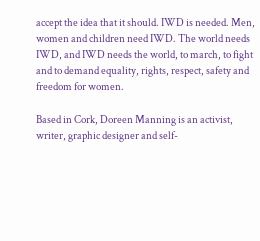accept the idea that it should. IWD is needed. Men, women and children need IWD. The world needs IWD, and IWD needs the world, to march, to fight and to demand equality, rights, respect, safety and freedom for women.

Based in Cork, Doreen Manning is an activist, writer, graphic designer and self-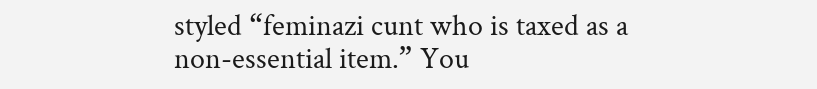styled “feminazi cunt who is taxed as a non-essential item.” You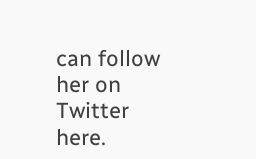can follow her on Twitter here.